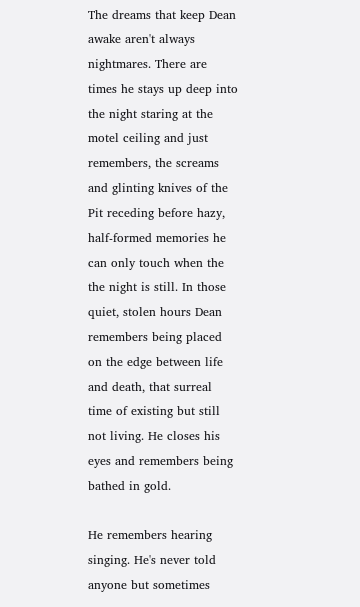The dreams that keep Dean awake aren't always nightmares. There are times he stays up deep into the night staring at the motel ceiling and just remembers, the screams and glinting knives of the Pit receding before hazy, half-formed memories he can only touch when the the night is still. In those quiet, stolen hours Dean remembers being placed on the edge between life and death, that surreal time of existing but still not living. He closes his eyes and remembers being bathed in gold.

He remembers hearing singing. He's never told anyone but sometimes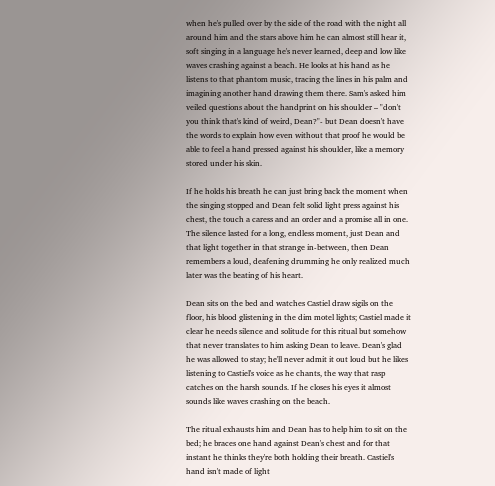when he's pulled over by the side of the road with the night all around him and the stars above him he can almost still hear it, soft singing in a language he's never learned, deep and low like waves crashing against a beach. He looks at his hand as he listens to that phantom music, tracing the lines in his palm and imagining another hand drawing them there. Sam's asked him veiled questions about the handprint on his shoulder – "don't you think that's kind of weird, Dean?"- but Dean doesn't have the words to explain how even without that proof he would be able to feel a hand pressed against his shoulder, like a memory stored under his skin.

If he holds his breath he can just bring back the moment when the singing stopped and Dean felt solid light press against his chest, the touch a caress and an order and a promise all in one. The silence lasted for a long, endless moment, just Dean and that light together in that strange in-between, then Dean remembers a loud, deafening drumming he only realized much later was the beating of his heart.

Dean sits on the bed and watches Castiel draw sigils on the floor, his blood glistening in the dim motel lights; Castiel made it clear he needs silence and solitude for this ritual but somehow that never translates to him asking Dean to leave. Dean's glad he was allowed to stay; he'll never admit it out loud but he likes listening to Castiel's voice as he chants, the way that rasp catches on the harsh sounds. If he closes his eyes it almost sounds like waves crashing on the beach.

The ritual exhausts him and Dean has to help him to sit on the bed; he braces one hand against Dean's chest and for that instant he thinks they're both holding their breath. Castiel's hand isn't made of light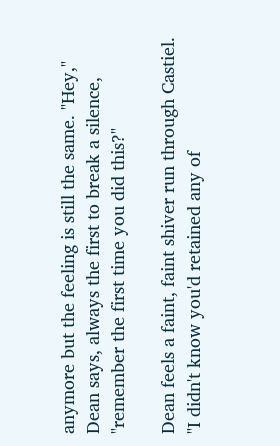anymore but the feeling is still the same. "Hey," Dean says, always the first to break a silence, "remember the first time you did this?"

Dean feels a faint, faint shiver run through Castiel. "I didn't know you'd retained any of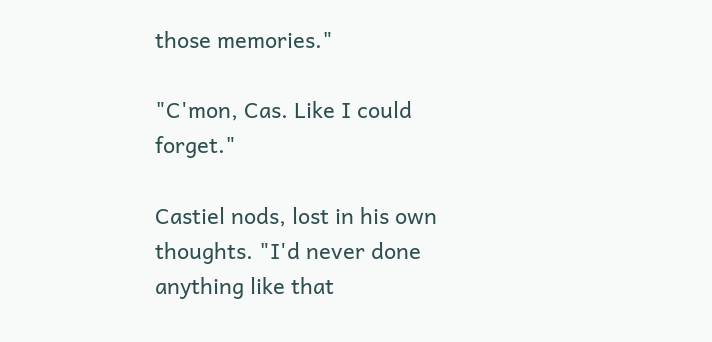those memories."

"C'mon, Cas. Like I could forget."

Castiel nods, lost in his own thoughts. "I'd never done anything like that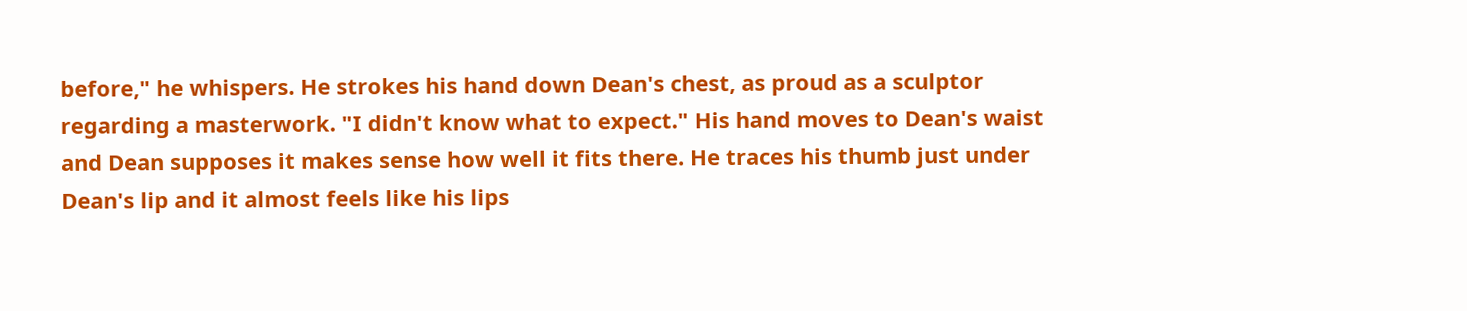before," he whispers. He strokes his hand down Dean's chest, as proud as a sculptor regarding a masterwork. "I didn't know what to expect." His hand moves to Dean's waist and Dean supposes it makes sense how well it fits there. He traces his thumb just under Dean's lip and it almost feels like his lips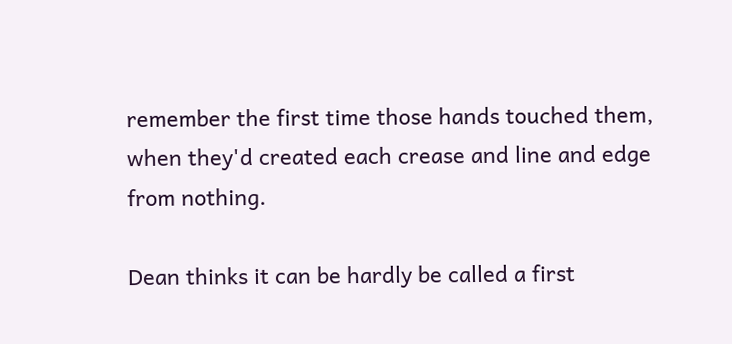remember the first time those hands touched them, when they'd created each crease and line and edge from nothing.

Dean thinks it can be hardly be called a first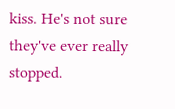kiss. He's not sure they've ever really stopped.